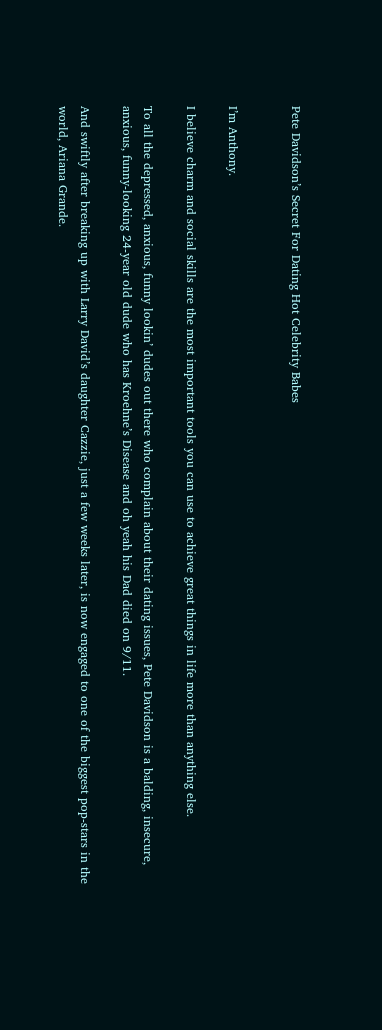Pete Davidson’s Secret For Dating Hot Celebrity Babes


I’m Anthony.

I believe charm and social skills are the most important tools you can use to achieve great things in life more than anything else.

To all the depressed, anxious, funny lookin’ dudes out there who complain about their dating issues, Pete Davidson is a balding, insecure, anxious, funny-looking 24-year old dude who has Kroehne’s Disease and oh yeah his Dad died on 9/11.

And swiftly after breaking up with Larry David’s daughter Cazzie, just a few weeks later, is now engaged to one of the biggest pop-stars in the world, Ariana Grande.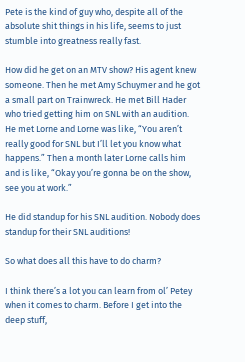Pete is the kind of guy who, despite all of the absolute shit things in his life, seems to just stumble into greatness really fast.

How did he get on an MTV show? His agent knew someone. Then he met Amy Schuymer and he got a small part on Trainwreck. He met Bill Hader who tried getting him on SNL with an audition. He met Lorne and Lorne was like, “You aren’t really good for SNL but I’ll let you know what happens.” Then a month later Lorne calls him and is like, “Okay you’re gonna be on the show, see you at work.”

He did standup for his SNL audition. Nobody does standup for their SNL auditions!

So what does all this have to do charm?

I think there’s a lot you can learn from ol’ Petey when it comes to charm. Before I get into the deep stuff,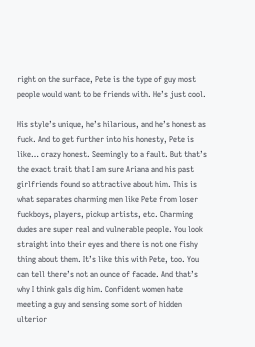right on the surface, Pete is the type of guy most people would want to be friends with. He’s just cool.

His style’s unique, he’s hilarious, and he’s honest as fuck. And to get further into his honesty, Pete is like… crazy honest. Seemingly to a fault. But that’s the exact trait that I am sure Ariana and his past girlfriends found so attractive about him. This is what separates charming men like Pete from loser fuckboys, players, pickup artists, etc. Charming dudes are super real and vulnerable people. You look straight into their eyes and there is not one fishy thing about them. It’s like this with Pete, too. You can tell there’s not an ounce of facade. And that’s why I think gals dig him. Confident women hate meeting a guy and sensing some sort of hidden ulterior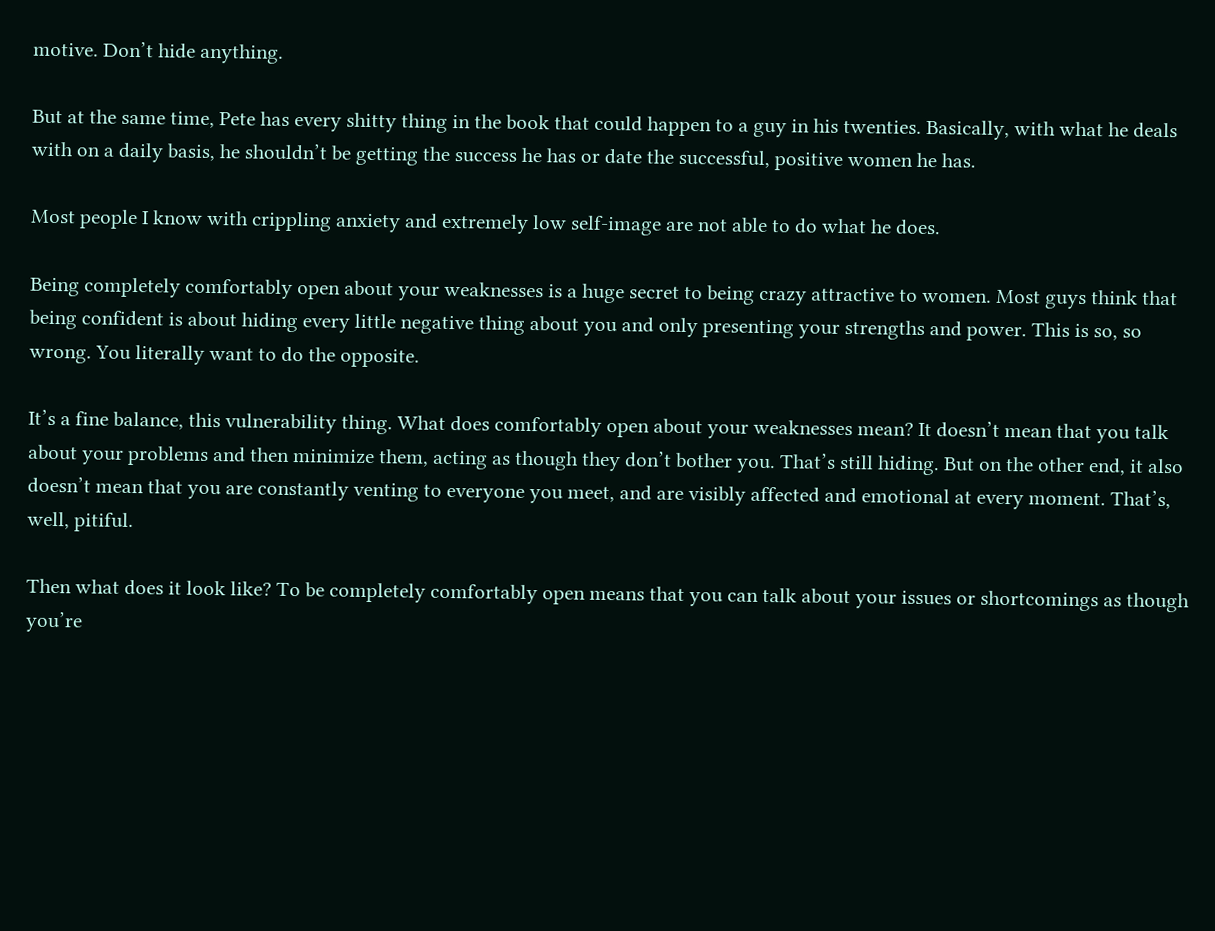motive. Don’t hide anything.

But at the same time, Pete has every shitty thing in the book that could happen to a guy in his twenties. Basically, with what he deals with on a daily basis, he shouldn’t be getting the success he has or date the successful, positive women he has.

Most people I know with crippling anxiety and extremely low self-image are not able to do what he does.

Being completely comfortably open about your weaknesses is a huge secret to being crazy attractive to women. Most guys think that being confident is about hiding every little negative thing about you and only presenting your strengths and power. This is so, so wrong. You literally want to do the opposite.

It’s a fine balance, this vulnerability thing. What does comfortably open about your weaknesses mean? It doesn’t mean that you talk about your problems and then minimize them, acting as though they don’t bother you. That’s still hiding. But on the other end, it also doesn’t mean that you are constantly venting to everyone you meet, and are visibly affected and emotional at every moment. That’s, well, pitiful.

Then what does it look like? To be completely comfortably open means that you can talk about your issues or shortcomings as though you’re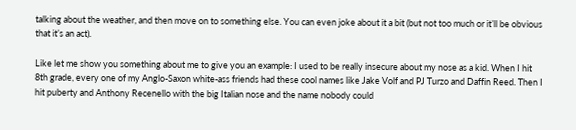talking about the weather, and then move on to something else. You can even joke about it a bit (but not too much or it’ll be obvious that it’s an act).

Like let me show you something about me to give you an example: I used to be really insecure about my nose as a kid. When I hit 8th grade, every one of my Anglo-Saxon white-ass friends had these cool names like Jake Volf and PJ Turzo and Daffin Reed. Then I hit puberty and Anthony Recenello with the big Italian nose and the name nobody could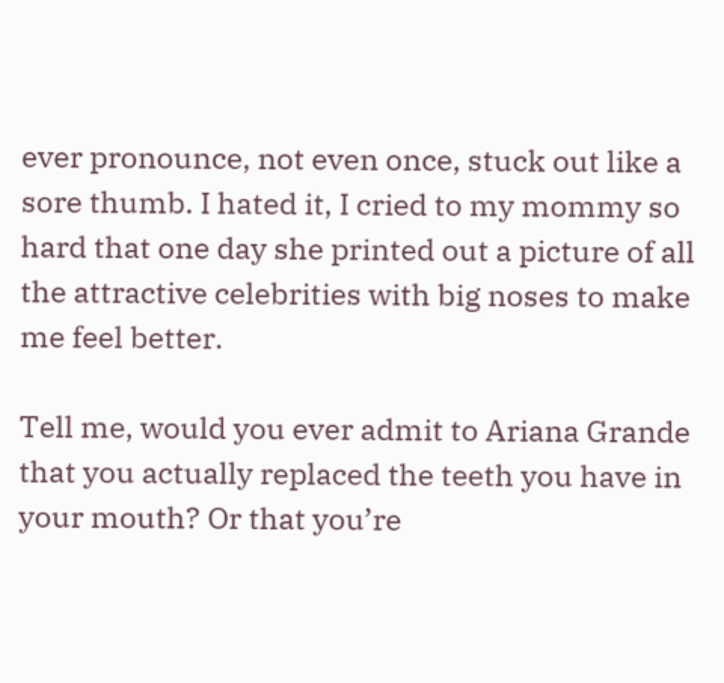ever pronounce, not even once, stuck out like a sore thumb. I hated it, I cried to my mommy so hard that one day she printed out a picture of all the attractive celebrities with big noses to make me feel better.

Tell me, would you ever admit to Ariana Grande that you actually replaced the teeth you have in your mouth? Or that you’re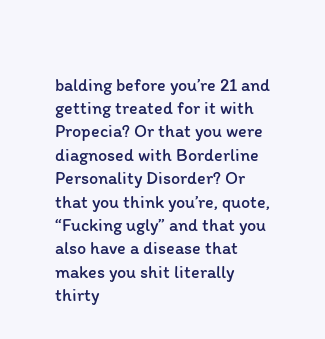balding before you’re 21 and getting treated for it with Propecia? Or that you were diagnosed with Borderline Personality Disorder? Or that you think you’re, quote, “Fucking ugly” and that you also have a disease that makes you shit literally thirty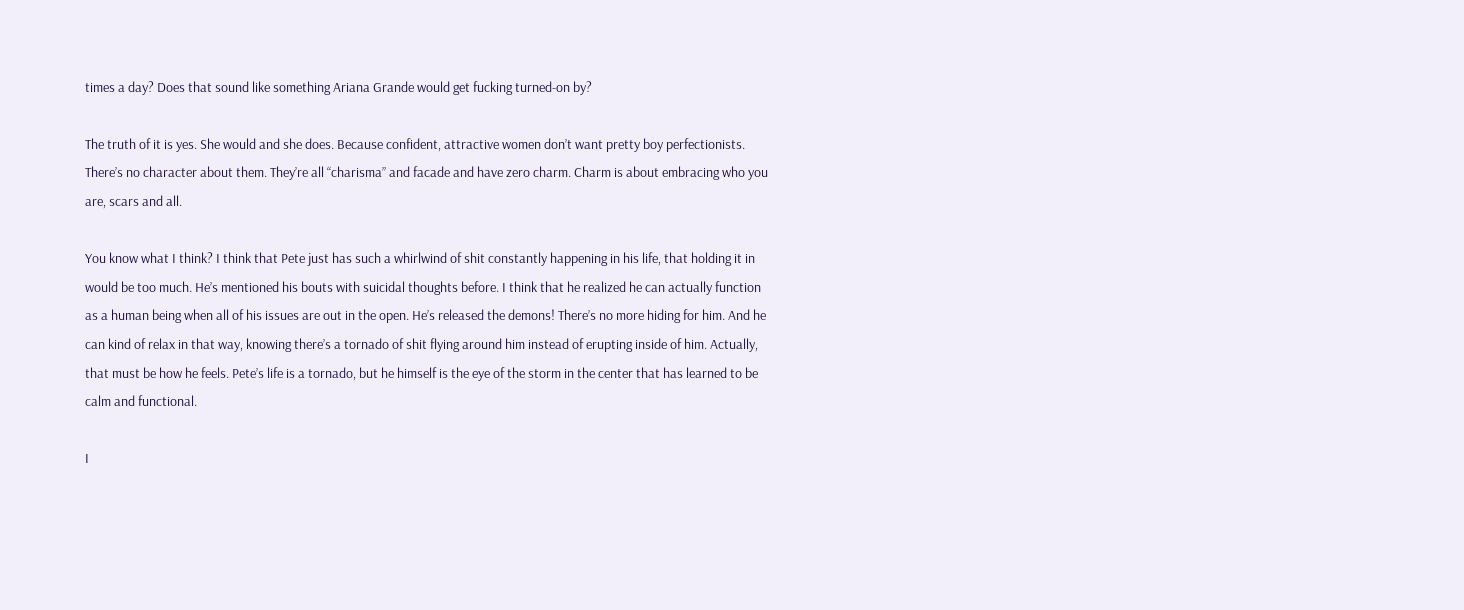times a day? Does that sound like something Ariana Grande would get fucking turned-on by?

The truth of it is yes. She would and she does. Because confident, attractive women don’t want pretty boy perfectionists. There’s no character about them. They’re all “charisma” and facade and have zero charm. Charm is about embracing who you are, scars and all.

You know what I think? I think that Pete just has such a whirlwind of shit constantly happening in his life, that holding it in would be too much. He’s mentioned his bouts with suicidal thoughts before. I think that he realized he can actually function as a human being when all of his issues are out in the open. He’s released the demons! There’s no more hiding for him. And he can kind of relax in that way, knowing there’s a tornado of shit flying around him instead of erupting inside of him. Actually, that must be how he feels. Pete’s life is a tornado, but he himself is the eye of the storm in the center that has learned to be calm and functional.

I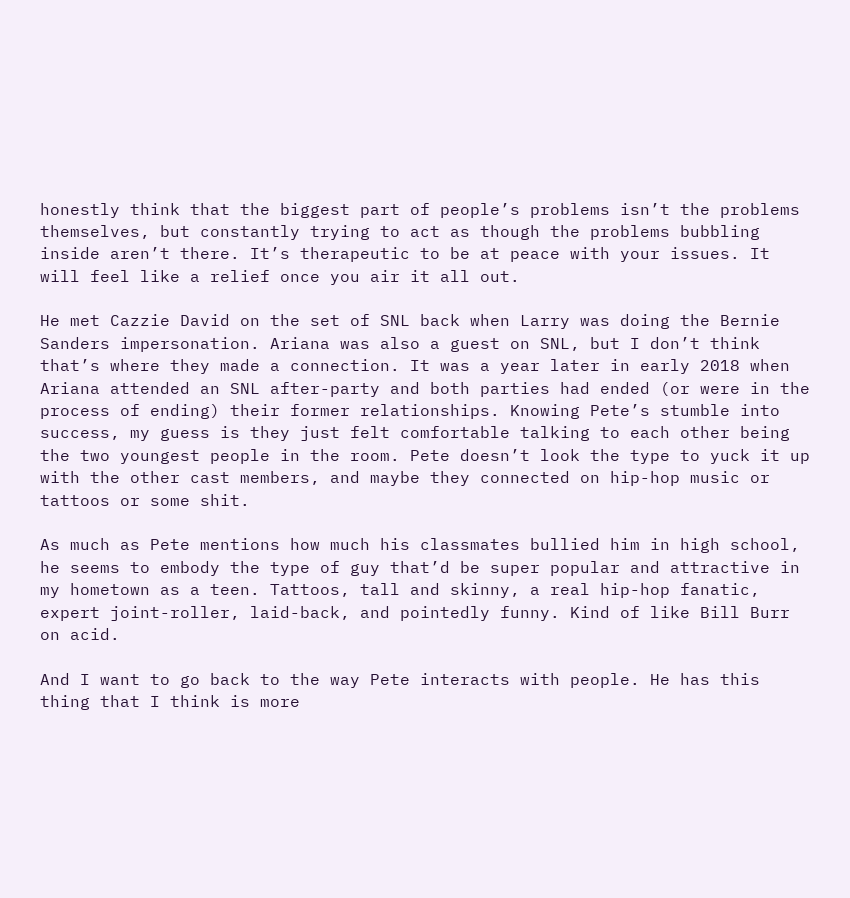honestly think that the biggest part of people’s problems isn’t the problems themselves, but constantly trying to act as though the problems bubbling inside aren’t there. It’s therapeutic to be at peace with your issues. It will feel like a relief once you air it all out.

He met Cazzie David on the set of SNL back when Larry was doing the Bernie Sanders impersonation. Ariana was also a guest on SNL, but I don’t think that’s where they made a connection. It was a year later in early 2018 when Ariana attended an SNL after-party and both parties had ended (or were in the process of ending) their former relationships. Knowing Pete’s stumble into success, my guess is they just felt comfortable talking to each other being the two youngest people in the room. Pete doesn’t look the type to yuck it up with the other cast members, and maybe they connected on hip-hop music or tattoos or some shit.

As much as Pete mentions how much his classmates bullied him in high school, he seems to embody the type of guy that’d be super popular and attractive in my hometown as a teen. Tattoos, tall and skinny, a real hip-hop fanatic, expert joint-roller, laid-back, and pointedly funny. Kind of like Bill Burr on acid.

And I want to go back to the way Pete interacts with people. He has this thing that I think is more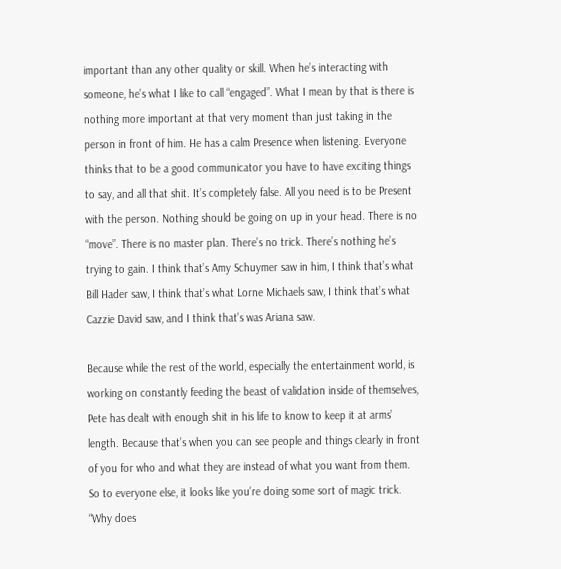important than any other quality or skill. When he’s interacting with someone, he’s what I like to call “engaged”. What I mean by that is there is nothing more important at that very moment than just taking in the person in front of him. He has a calm Presence when listening. Everyone thinks that to be a good communicator you have to have exciting things to say, and all that shit. It’s completely false. All you need is to be Present with the person. Nothing should be going on up in your head. There is no “move”. There is no master plan. There’s no trick. There’s nothing he’s trying to gain. I think that’s Amy Schuymer saw in him, I think that’s what Bill Hader saw, I think that’s what Lorne Michaels saw, I think that’s what Cazzie David saw, and I think that’s was Ariana saw.

Because while the rest of the world, especially the entertainment world, is working on constantly feeding the beast of validation inside of themselves, Pete has dealt with enough shit in his life to know to keep it at arms’ length. Because that’s when you can see people and things clearly in front of you for who and what they are instead of what you want from them. So to everyone else, it looks like you’re doing some sort of magic trick. “Why does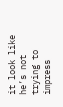it look like he’s not trying to impress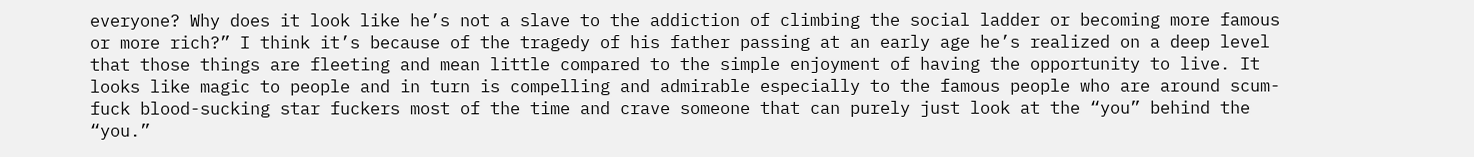everyone? Why does it look like he’s not a slave to the addiction of climbing the social ladder or becoming more famous or more rich?” I think it’s because of the tragedy of his father passing at an early age he’s realized on a deep level that those things are fleeting and mean little compared to the simple enjoyment of having the opportunity to live. It looks like magic to people and in turn is compelling and admirable especially to the famous people who are around scum-fuck blood-sucking star fuckers most of the time and crave someone that can purely just look at the “you” behind the “you.”